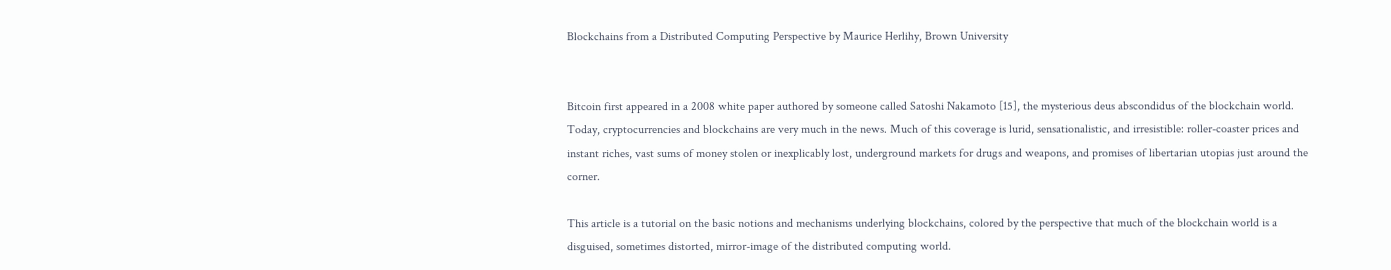Blockchains from a Distributed Computing Perspective by Maurice Herlihy, Brown University


Bitcoin first appeared in a 2008 white paper authored by someone called Satoshi Nakamoto [15], the mysterious deus abscondidus of the blockchain world. Today, cryptocurrencies and blockchains are very much in the news. Much of this coverage is lurid, sensationalistic, and irresistible: roller-coaster prices and instant riches, vast sums of money stolen or inexplicably lost, underground markets for drugs and weapons, and promises of libertarian utopias just around the corner.

This article is a tutorial on the basic notions and mechanisms underlying blockchains, colored by the perspective that much of the blockchain world is a disguised, sometimes distorted, mirror-image of the distributed computing world.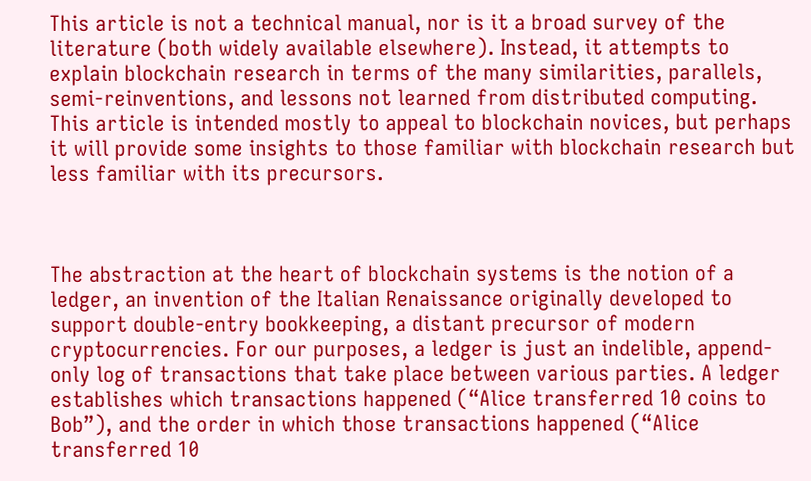This article is not a technical manual, nor is it a broad survey of the literature (both widely available elsewhere). Instead, it attempts to explain blockchain research in terms of the many similarities, parallels, semi-reinventions, and lessons not learned from distributed computing. This article is intended mostly to appeal to blockchain novices, but perhaps it will provide some insights to those familiar with blockchain research but less familiar with its precursors.



The abstraction at the heart of blockchain systems is the notion of a ledger, an invention of the Italian Renaissance originally developed to support double-entry bookkeeping, a distant precursor of modern cryptocurrencies. For our purposes, a ledger is just an indelible, append-only log of transactions that take place between various parties. A ledger establishes which transactions happened (“Alice transferred 10 coins to Bob”), and the order in which those transactions happened (“Alice transferred 10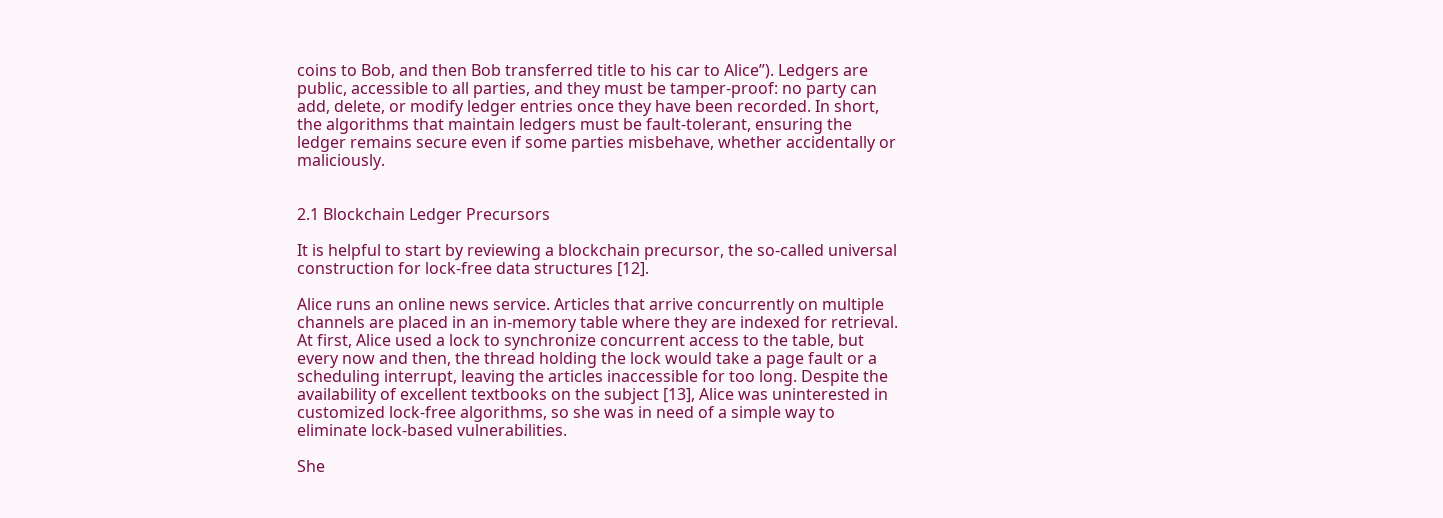coins to Bob, and then Bob transferred title to his car to Alice”). Ledgers are public, accessible to all parties, and they must be tamper-proof: no party can add, delete, or modify ledger entries once they have been recorded. In short, the algorithms that maintain ledgers must be fault-tolerant, ensuring the ledger remains secure even if some parties misbehave, whether accidentally or maliciously.


2.1 Blockchain Ledger Precursors

It is helpful to start by reviewing a blockchain precursor, the so-called universal construction for lock-free data structures [12].

Alice runs an online news service. Articles that arrive concurrently on multiple channels are placed in an in-memory table where they are indexed for retrieval. At first, Alice used a lock to synchronize concurrent access to the table, but every now and then, the thread holding the lock would take a page fault or a scheduling interrupt, leaving the articles inaccessible for too long. Despite the availability of excellent textbooks on the subject [13], Alice was uninterested in customized lock-free algorithms, so she was in need of a simple way to eliminate lock-based vulnerabilities.

She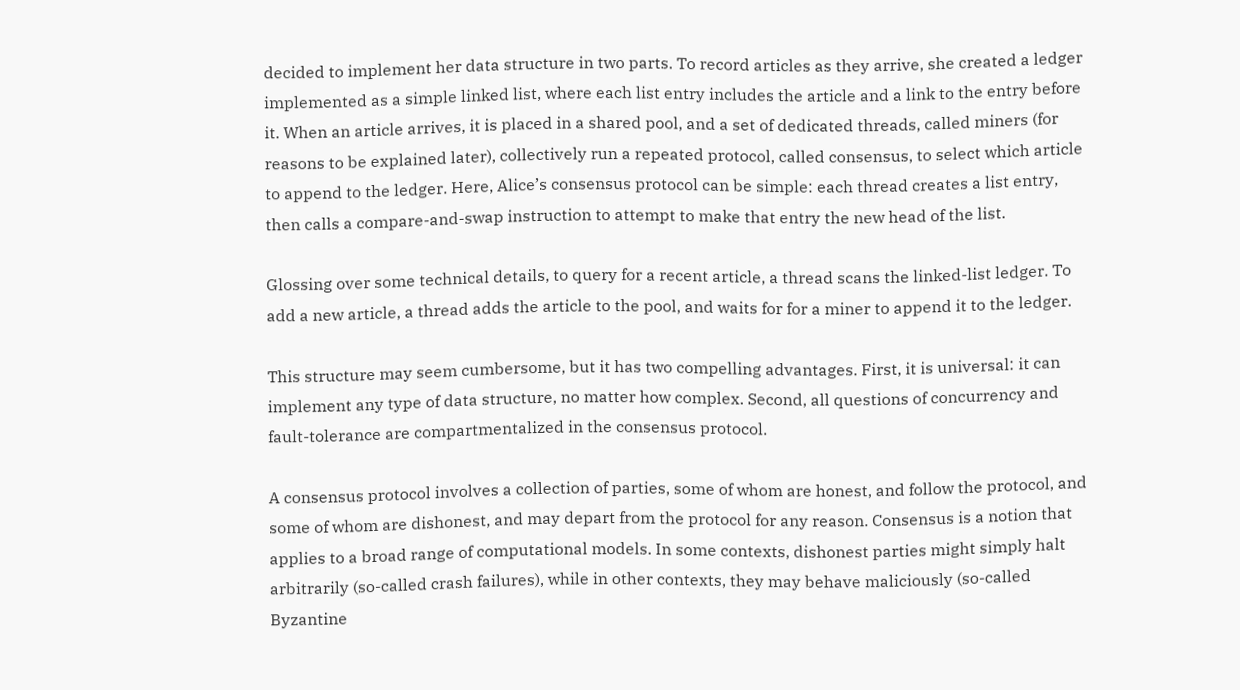decided to implement her data structure in two parts. To record articles as they arrive, she created a ledger implemented as a simple linked list, where each list entry includes the article and a link to the entry before it. When an article arrives, it is placed in a shared pool, and a set of dedicated threads, called miners (for reasons to be explained later), collectively run a repeated protocol, called consensus, to select which article to append to the ledger. Here, Alice’s consensus protocol can be simple: each thread creates a list entry, then calls a compare-and-swap instruction to attempt to make that entry the new head of the list.

Glossing over some technical details, to query for a recent article, a thread scans the linked-list ledger. To add a new article, a thread adds the article to the pool, and waits for for a miner to append it to the ledger.

This structure may seem cumbersome, but it has two compelling advantages. First, it is universal: it can implement any type of data structure, no matter how complex. Second, all questions of concurrency and fault-tolerance are compartmentalized in the consensus protocol.

A consensus protocol involves a collection of parties, some of whom are honest, and follow the protocol, and some of whom are dishonest, and may depart from the protocol for any reason. Consensus is a notion that applies to a broad range of computational models. In some contexts, dishonest parties might simply halt arbitrarily (so-called crash failures), while in other contexts, they may behave maliciously (so-called Byzantine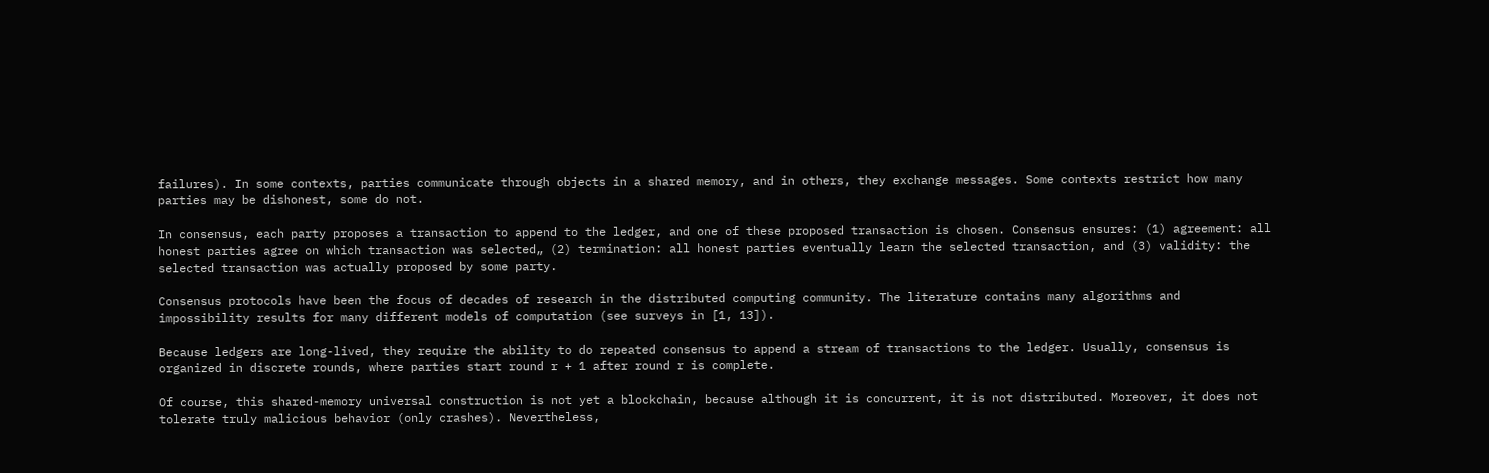failures). In some contexts, parties communicate through objects in a shared memory, and in others, they exchange messages. Some contexts restrict how many parties may be dishonest, some do not.

In consensus, each party proposes a transaction to append to the ledger, and one of these proposed transaction is chosen. Consensus ensures: (1) agreement: all honest parties agree on which transaction was selected„ (2) termination: all honest parties eventually learn the selected transaction, and (3) validity: the selected transaction was actually proposed by some party.

Consensus protocols have been the focus of decades of research in the distributed computing community. The literature contains many algorithms and impossibility results for many different models of computation (see surveys in [1, 13]).

Because ledgers are long-lived, they require the ability to do repeated consensus to append a stream of transactions to the ledger. Usually, consensus is organized in discrete rounds, where parties start round r + 1 after round r is complete.

Of course, this shared-memory universal construction is not yet a blockchain, because although it is concurrent, it is not distributed. Moreover, it does not tolerate truly malicious behavior (only crashes). Nevertheless,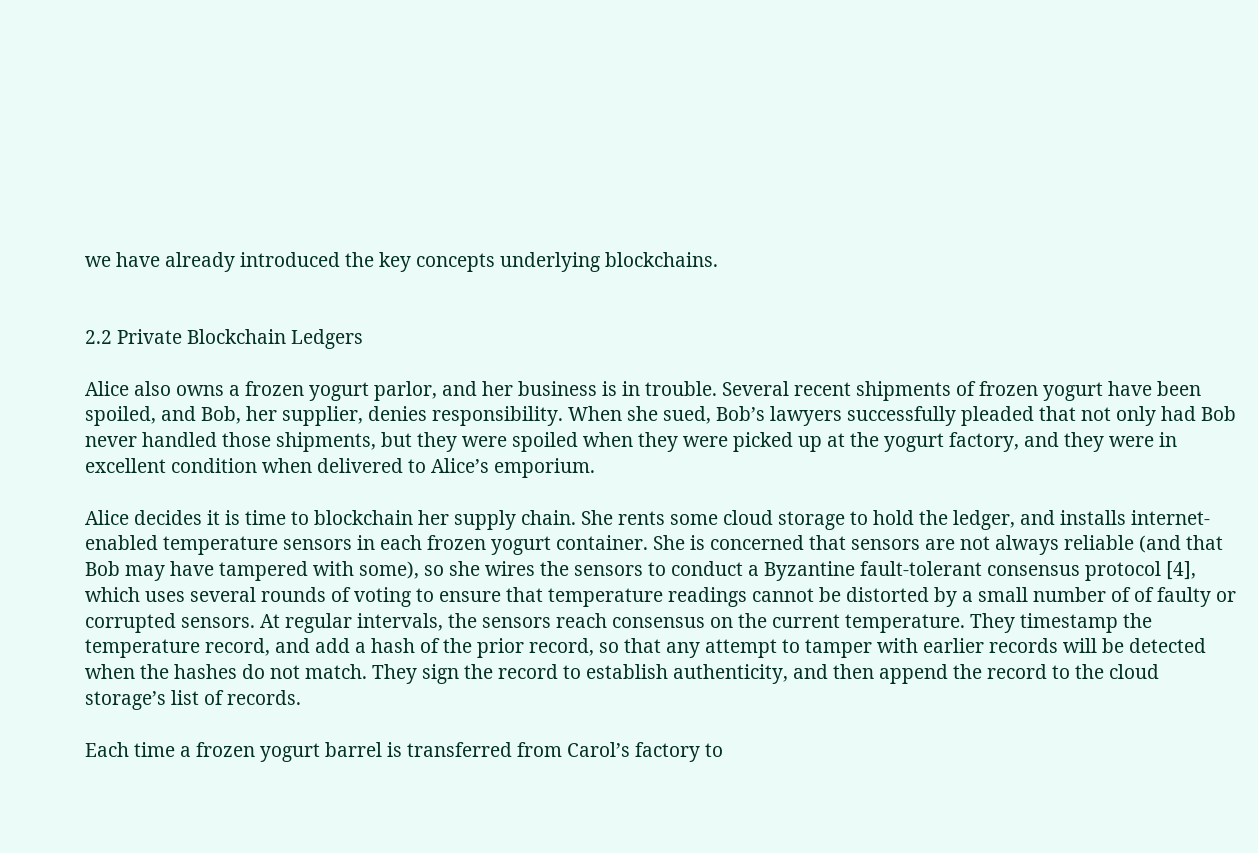we have already introduced the key concepts underlying blockchains.


2.2 Private Blockchain Ledgers

Alice also owns a frozen yogurt parlor, and her business is in trouble. Several recent shipments of frozen yogurt have been spoiled, and Bob, her supplier, denies responsibility. When she sued, Bob’s lawyers successfully pleaded that not only had Bob never handled those shipments, but they were spoiled when they were picked up at the yogurt factory, and they were in excellent condition when delivered to Alice’s emporium.

Alice decides it is time to blockchain her supply chain. She rents some cloud storage to hold the ledger, and installs internet-enabled temperature sensors in each frozen yogurt container. She is concerned that sensors are not always reliable (and that Bob may have tampered with some), so she wires the sensors to conduct a Byzantine fault-tolerant consensus protocol [4], which uses several rounds of voting to ensure that temperature readings cannot be distorted by a small number of of faulty or corrupted sensors. At regular intervals, the sensors reach consensus on the current temperature. They timestamp the temperature record, and add a hash of the prior record, so that any attempt to tamper with earlier records will be detected when the hashes do not match. They sign the record to establish authenticity, and then append the record to the cloud storage’s list of records.

Each time a frozen yogurt barrel is transferred from Carol’s factory to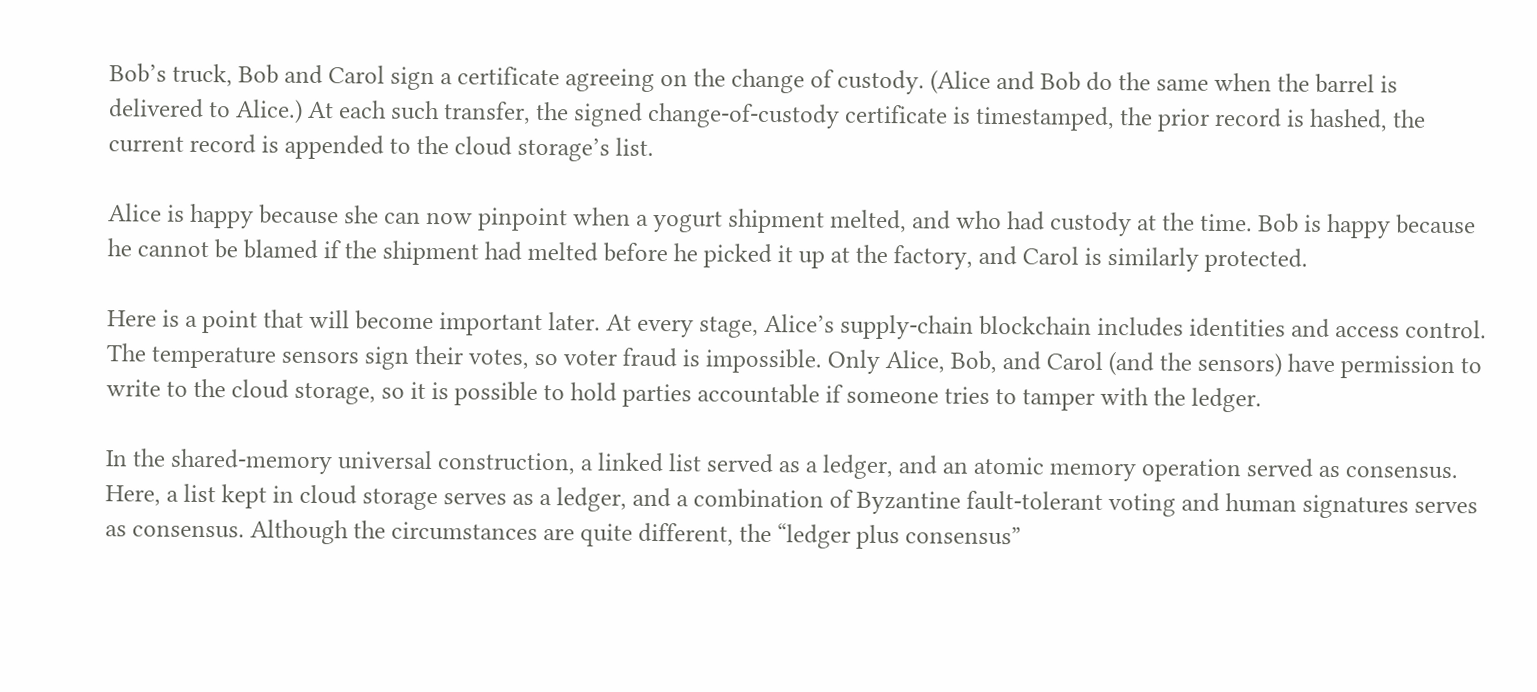Bob’s truck, Bob and Carol sign a certificate agreeing on the change of custody. (Alice and Bob do the same when the barrel is delivered to Alice.) At each such transfer, the signed change-of-custody certificate is timestamped, the prior record is hashed, the current record is appended to the cloud storage’s list.

Alice is happy because she can now pinpoint when a yogurt shipment melted, and who had custody at the time. Bob is happy because he cannot be blamed if the shipment had melted before he picked it up at the factory, and Carol is similarly protected.

Here is a point that will become important later. At every stage, Alice’s supply-chain blockchain includes identities and access control. The temperature sensors sign their votes, so voter fraud is impossible. Only Alice, Bob, and Carol (and the sensors) have permission to write to the cloud storage, so it is possible to hold parties accountable if someone tries to tamper with the ledger.

In the shared-memory universal construction, a linked list served as a ledger, and an atomic memory operation served as consensus. Here, a list kept in cloud storage serves as a ledger, and a combination of Byzantine fault-tolerant voting and human signatures serves as consensus. Although the circumstances are quite different, the “ledger plus consensus”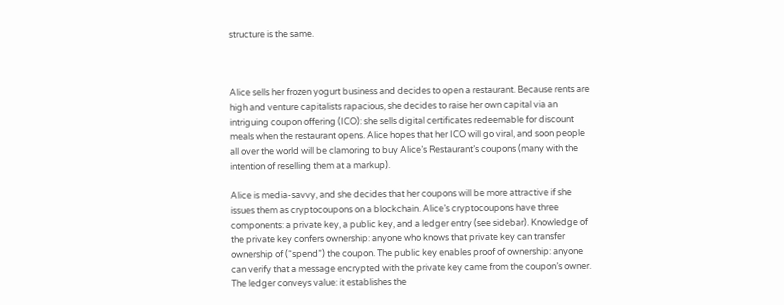structure is the same.



Alice sells her frozen yogurt business and decides to open a restaurant. Because rents are high and venture capitalists rapacious, she decides to raise her own capital via an intriguing coupon offering (ICO): she sells digital certificates redeemable for discount meals when the restaurant opens. Alice hopes that her ICO will go viral, and soon people all over the world will be clamoring to buy Alice’s Restaurant’s coupons (many with the intention of reselling them at a markup).

Alice is media-savvy, and she decides that her coupons will be more attractive if she issues them as cryptocoupons on a blockchain. Alice’s cryptocoupons have three components: a private key, a public key, and a ledger entry (see sidebar). Knowledge of the private key confers ownership: anyone who knows that private key can transfer ownership of (“spend”) the coupon. The public key enables proof of ownership: anyone can verify that a message encrypted with the private key came from the coupon’s owner. The ledger conveys value: it establishes the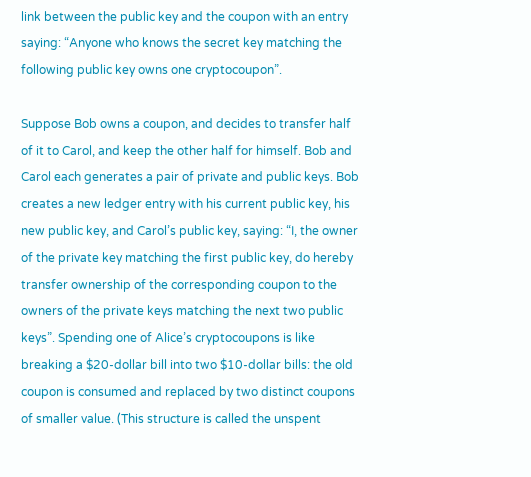link between the public key and the coupon with an entry saying: “Anyone who knows the secret key matching the following public key owns one cryptocoupon”.

Suppose Bob owns a coupon, and decides to transfer half of it to Carol, and keep the other half for himself. Bob and Carol each generates a pair of private and public keys. Bob creates a new ledger entry with his current public key, his new public key, and Carol’s public key, saying: “I, the owner of the private key matching the first public key, do hereby transfer ownership of the corresponding coupon to the owners of the private keys matching the next two public keys”. Spending one of Alice’s cryptocoupons is like breaking a $20-dollar bill into two $10-dollar bills: the old coupon is consumed and replaced by two distinct coupons of smaller value. (This structure is called the unspent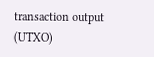transaction output (UTXO)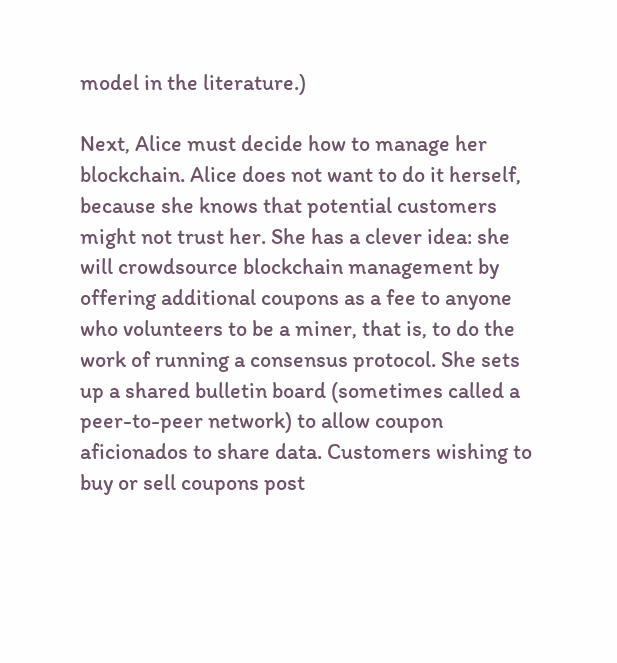model in the literature.)

Next, Alice must decide how to manage her blockchain. Alice does not want to do it herself, because she knows that potential customers might not trust her. She has a clever idea: she will crowdsource blockchain management by offering additional coupons as a fee to anyone who volunteers to be a miner, that is, to do the work of running a consensus protocol. She sets up a shared bulletin board (sometimes called a peer-to-peer network) to allow coupon aficionados to share data. Customers wishing to buy or sell coupons post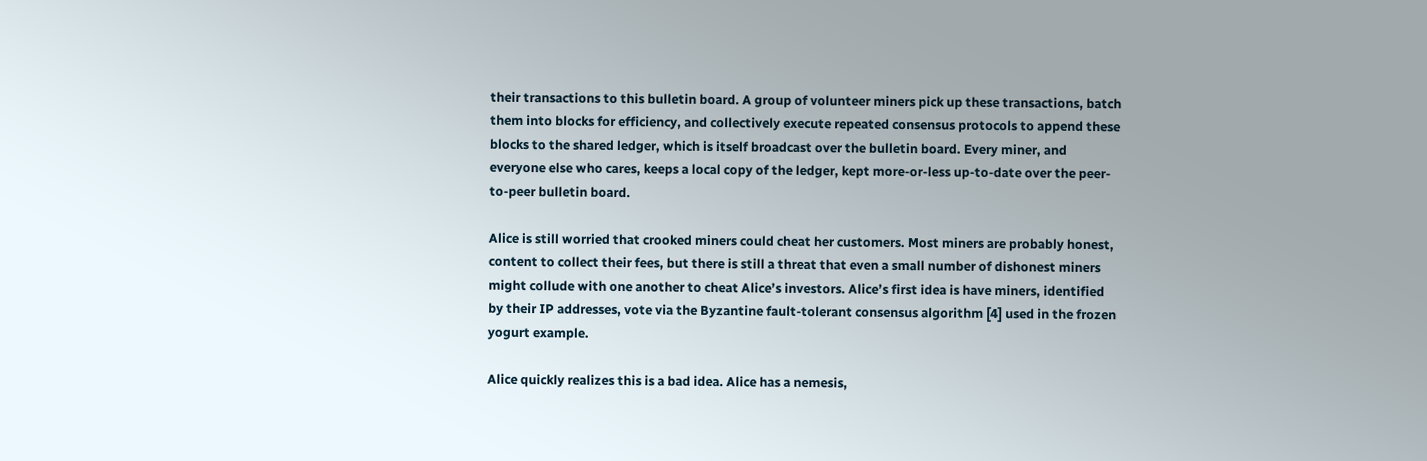their transactions to this bulletin board. A group of volunteer miners pick up these transactions, batch them into blocks for efficiency, and collectively execute repeated consensus protocols to append these blocks to the shared ledger, which is itself broadcast over the bulletin board. Every miner, and everyone else who cares, keeps a local copy of the ledger, kept more-or-less up-to-date over the peer-to-peer bulletin board.

Alice is still worried that crooked miners could cheat her customers. Most miners are probably honest, content to collect their fees, but there is still a threat that even a small number of dishonest miners might collude with one another to cheat Alice’s investors. Alice’s first idea is have miners, identified by their IP addresses, vote via the Byzantine fault-tolerant consensus algorithm [4] used in the frozen yogurt example.

Alice quickly realizes this is a bad idea. Alice has a nemesis,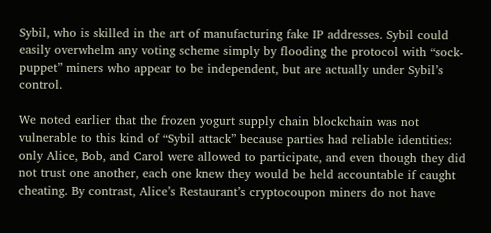Sybil, who is skilled in the art of manufacturing fake IP addresses. Sybil could easily overwhelm any voting scheme simply by flooding the protocol with “sock-puppet” miners who appear to be independent, but are actually under Sybil’s control.

We noted earlier that the frozen yogurt supply chain blockchain was not vulnerable to this kind of “Sybil attack” because parties had reliable identities: only Alice, Bob, and Carol were allowed to participate, and even though they did not trust one another, each one knew they would be held accountable if caught cheating. By contrast, Alice’s Restaurant’s cryptocoupon miners do not have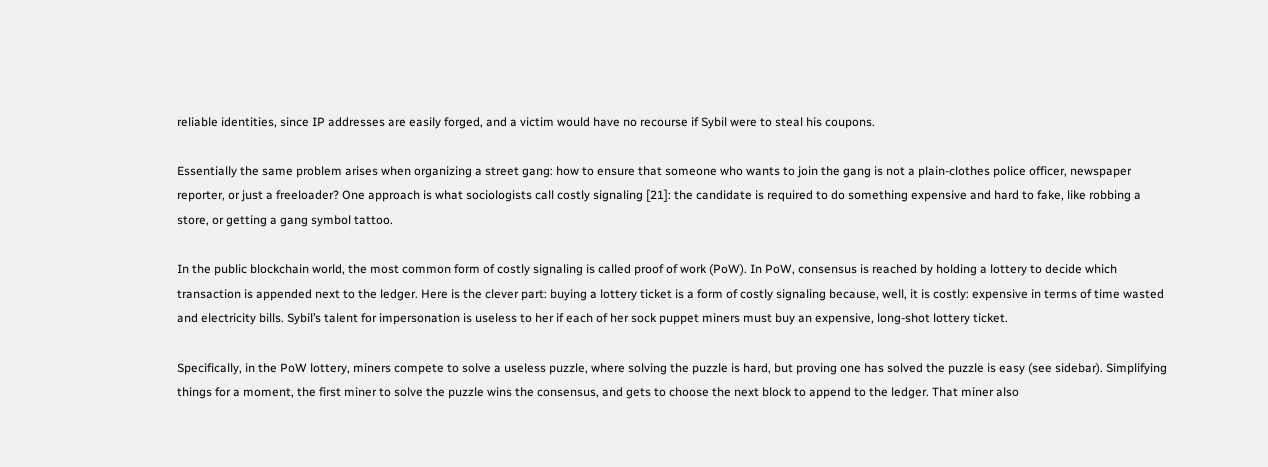reliable identities, since IP addresses are easily forged, and a victim would have no recourse if Sybil were to steal his coupons.

Essentially the same problem arises when organizing a street gang: how to ensure that someone who wants to join the gang is not a plain-clothes police officer, newspaper reporter, or just a freeloader? One approach is what sociologists call costly signaling [21]: the candidate is required to do something expensive and hard to fake, like robbing a store, or getting a gang symbol tattoo.

In the public blockchain world, the most common form of costly signaling is called proof of work (PoW). In PoW, consensus is reached by holding a lottery to decide which transaction is appended next to the ledger. Here is the clever part: buying a lottery ticket is a form of costly signaling because, well, it is costly: expensive in terms of time wasted and electricity bills. Sybil’s talent for impersonation is useless to her if each of her sock puppet miners must buy an expensive, long-shot lottery ticket.

Specifically, in the PoW lottery, miners compete to solve a useless puzzle, where solving the puzzle is hard, but proving one has solved the puzzle is easy (see sidebar). Simplifying things for a moment, the first miner to solve the puzzle wins the consensus, and gets to choose the next block to append to the ledger. That miner also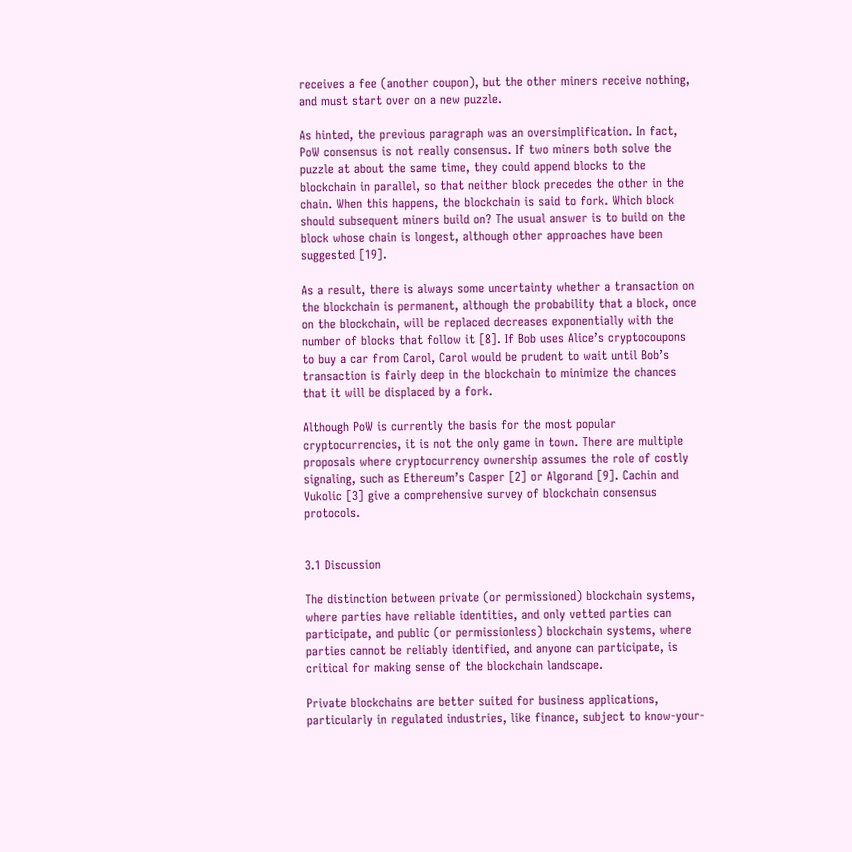receives a fee (another coupon), but the other miners receive nothing, and must start over on a new puzzle.

As hinted, the previous paragraph was an oversimplification. In fact, PoW consensus is not really consensus. If two miners both solve the puzzle at about the same time, they could append blocks to the blockchain in parallel, so that neither block precedes the other in the chain. When this happens, the blockchain is said to fork. Which block should subsequent miners build on? The usual answer is to build on the block whose chain is longest, although other approaches have been suggested [19].

As a result, there is always some uncertainty whether a transaction on the blockchain is permanent, although the probability that a block, once on the blockchain, will be replaced decreases exponentially with the number of blocks that follow it [8]. If Bob uses Alice’s cryptocoupons to buy a car from Carol, Carol would be prudent to wait until Bob’s transaction is fairly deep in the blockchain to minimize the chances that it will be displaced by a fork.

Although PoW is currently the basis for the most popular cryptocurrencies, it is not the only game in town. There are multiple proposals where cryptocurrency ownership assumes the role of costly signaling, such as Ethereum’s Casper [2] or Algorand [9]. Cachin and Vukolic [3] give a comprehensive survey of blockchain consensus protocols.


3.1 Discussion

The distinction between private (or permissioned) blockchain systems, where parties have reliable identities, and only vetted parties can participate, and public (or permissionless) blockchain systems, where parties cannot be reliably identified, and anyone can participate, is critical for making sense of the blockchain landscape.

Private blockchains are better suited for business applications, particularly in regulated industries, like finance, subject to know-your-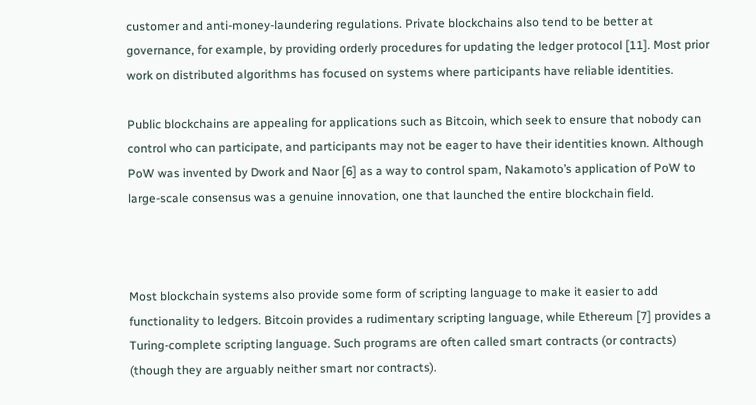customer and anti-money-laundering regulations. Private blockchains also tend to be better at governance, for example, by providing orderly procedures for updating the ledger protocol [11]. Most prior work on distributed algorithms has focused on systems where participants have reliable identities.

Public blockchains are appealing for applications such as Bitcoin, which seek to ensure that nobody can control who can participate, and participants may not be eager to have their identities known. Although PoW was invented by Dwork and Naor [6] as a way to control spam, Nakamoto’s application of PoW to large-scale consensus was a genuine innovation, one that launched the entire blockchain field.



Most blockchain systems also provide some form of scripting language to make it easier to add functionality to ledgers. Bitcoin provides a rudimentary scripting language, while Ethereum [7] provides a Turing-complete scripting language. Such programs are often called smart contracts (or contracts) (though they are arguably neither smart nor contracts).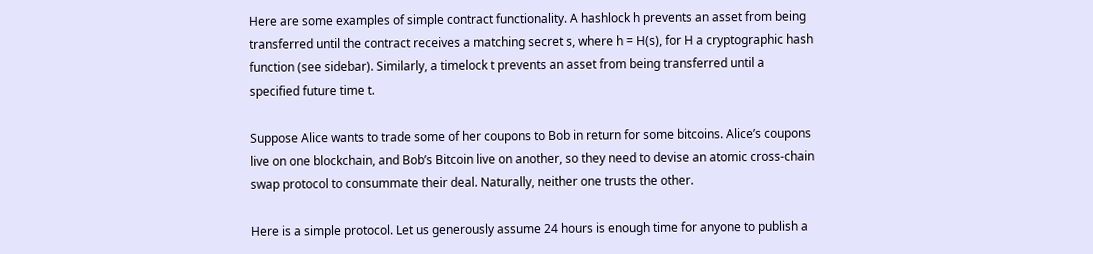Here are some examples of simple contract functionality. A hashlock h prevents an asset from being transferred until the contract receives a matching secret s, where h = H(s), for H a cryptographic hash function (see sidebar). Similarly, a timelock t prevents an asset from being transferred until a specified future time t.

Suppose Alice wants to trade some of her coupons to Bob in return for some bitcoins. Alice’s coupons live on one blockchain, and Bob’s Bitcoin live on another, so they need to devise an atomic cross-chain swap protocol to consummate their deal. Naturally, neither one trusts the other.

Here is a simple protocol. Let us generously assume 24 hours is enough time for anyone to publish a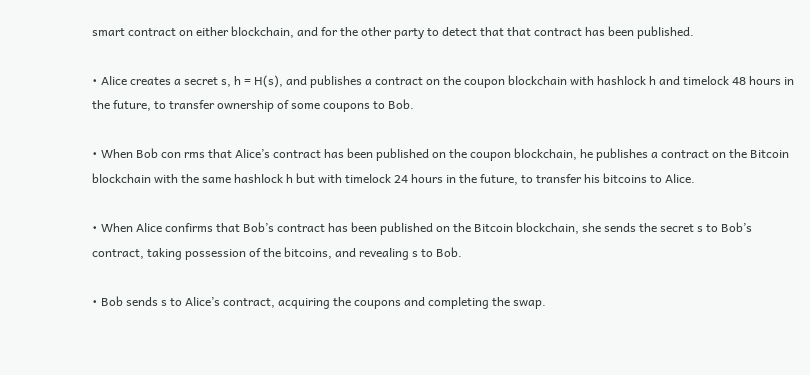smart contract on either blockchain, and for the other party to detect that that contract has been published.

• Alice creates a secret s, h = H(s), and publishes a contract on the coupon blockchain with hashlock h and timelock 48 hours in the future, to transfer ownership of some coupons to Bob.

• When Bob con rms that Alice’s contract has been published on the coupon blockchain, he publishes a contract on the Bitcoin blockchain with the same hashlock h but with timelock 24 hours in the future, to transfer his bitcoins to Alice.

• When Alice confirms that Bob’s contract has been published on the Bitcoin blockchain, she sends the secret s to Bob’s contract, taking possession of the bitcoins, and revealing s to Bob.

• Bob sends s to Alice’s contract, acquiring the coupons and completing the swap.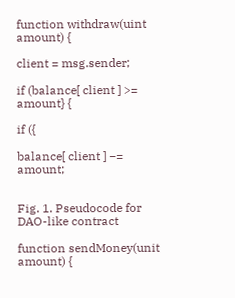function withdraw(uint amount) {

client = msg.sender;

if (balance[ client ] >= amount} {

if ({

balance[ client ] −= amount;


Fig. 1. Pseudocode for DAO-like contract

function sendMoney(unit amount) {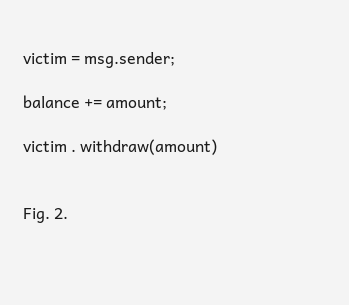victim = msg.sender;

balance += amount;

victim . withdraw(amount)


Fig. 2.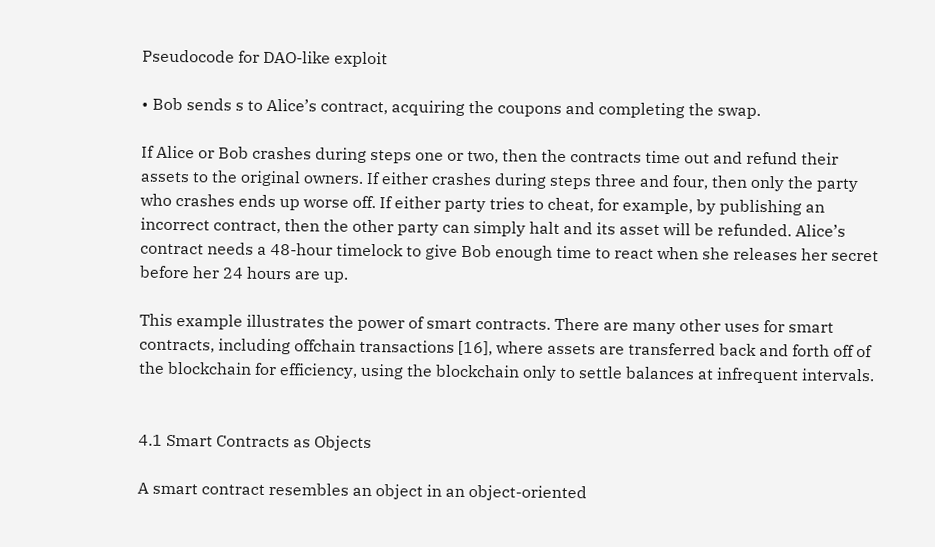Pseudocode for DAO-like exploit

• Bob sends s to Alice’s contract, acquiring the coupons and completing the swap.

If Alice or Bob crashes during steps one or two, then the contracts time out and refund their assets to the original owners. If either crashes during steps three and four, then only the party who crashes ends up worse off. If either party tries to cheat, for example, by publishing an incorrect contract, then the other party can simply halt and its asset will be refunded. Alice’s contract needs a 48-hour timelock to give Bob enough time to react when she releases her secret before her 24 hours are up.

This example illustrates the power of smart contracts. There are many other uses for smart contracts, including offchain transactions [16], where assets are transferred back and forth off of the blockchain for efficiency, using the blockchain only to settle balances at infrequent intervals.


4.1 Smart Contracts as Objects

A smart contract resembles an object in an object-oriented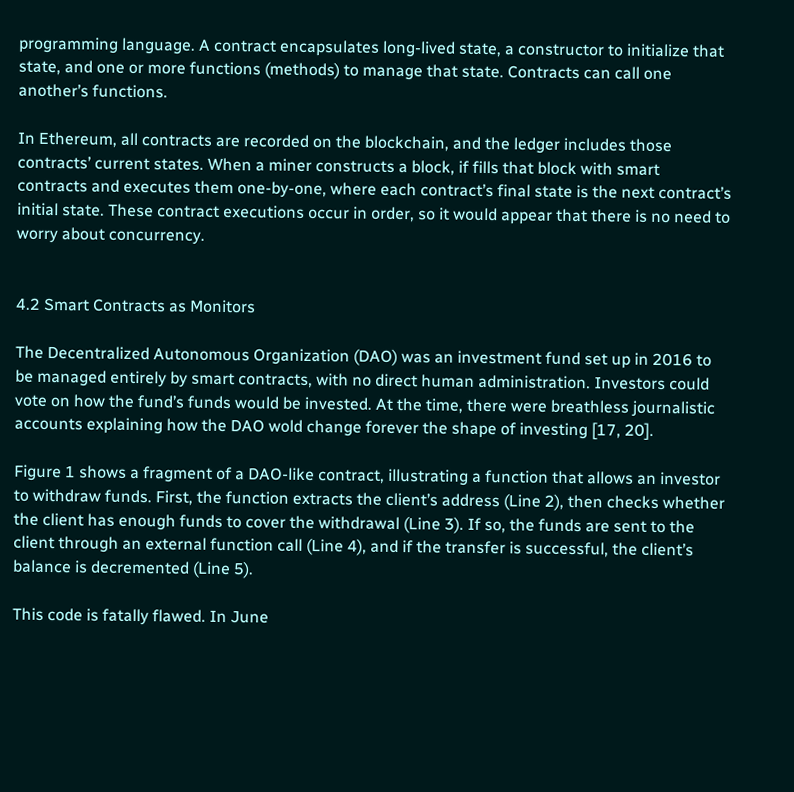programming language. A contract encapsulates long-lived state, a constructor to initialize that state, and one or more functions (methods) to manage that state. Contracts can call one another’s functions.

In Ethereum, all contracts are recorded on the blockchain, and the ledger includes those contracts’ current states. When a miner constructs a block, if fills that block with smart contracts and executes them one-by-one, where each contract’s final state is the next contract’s initial state. These contract executions occur in order, so it would appear that there is no need to worry about concurrency.


4.2 Smart Contracts as Monitors

The Decentralized Autonomous Organization (DAO) was an investment fund set up in 2016 to be managed entirely by smart contracts, with no direct human administration. Investors could vote on how the fund’s funds would be invested. At the time, there were breathless journalistic accounts explaining how the DAO wold change forever the shape of investing [17, 20].

Figure 1 shows a fragment of a DAO-like contract, illustrating a function that allows an investor to withdraw funds. First, the function extracts the client’s address (Line 2), then checks whether the client has enough funds to cover the withdrawal (Line 3). If so, the funds are sent to the client through an external function call (Line 4), and if the transfer is successful, the client’s balance is decremented (Line 5).

This code is fatally flawed. In June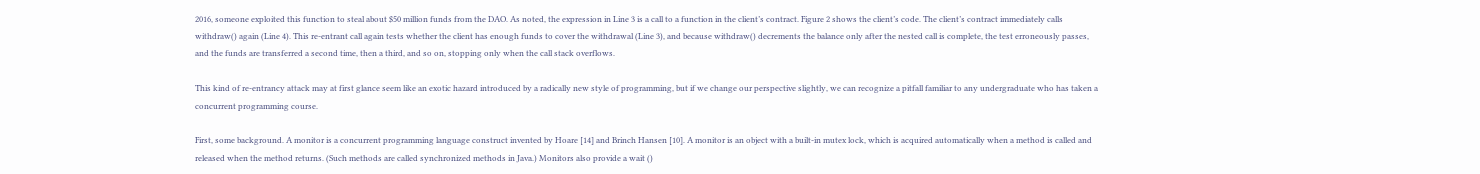2016, someone exploited this function to steal about $50 million funds from the DAO. As noted, the expression in Line 3 is a call to a function in the client’s contract. Figure 2 shows the client’s code. The client’s contract immediately calls withdraw() again (Line 4). This re-entrant call again tests whether the client has enough funds to cover the withdrawal (Line 3), and because withdraw() decrements the balance only after the nested call is complete, the test erroneously passes, and the funds are transferred a second time, then a third, and so on, stopping only when the call stack overflows.

This kind of re-entrancy attack may at first glance seem like an exotic hazard introduced by a radically new style of programming, but if we change our perspective slightly, we can recognize a pitfall familiar to any undergraduate who has taken a concurrent programming course.

First, some background. A monitor is a concurrent programming language construct invented by Hoare [14] and Brinch Hansen [10]. A monitor is an object with a built-in mutex lock, which is acquired automatically when a method is called and released when the method returns. (Such methods are called synchronized methods in Java.) Monitors also provide a wait ()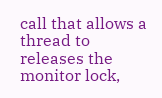call that allows a thread to releases the monitor lock,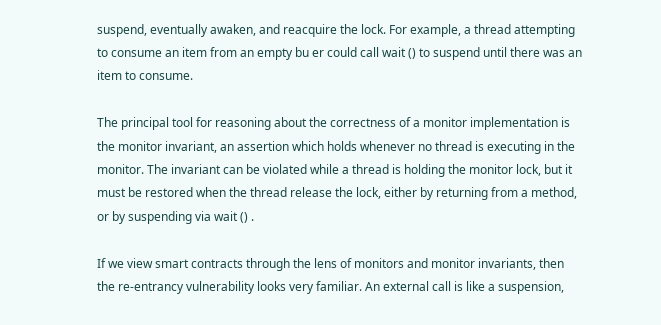suspend, eventually awaken, and reacquire the lock. For example, a thread attempting to consume an item from an empty bu er could call wait () to suspend until there was an item to consume.

The principal tool for reasoning about the correctness of a monitor implementation is the monitor invariant, an assertion which holds whenever no thread is executing in the monitor. The invariant can be violated while a thread is holding the monitor lock, but it must be restored when the thread release the lock, either by returning from a method, or by suspending via wait () .

If we view smart contracts through the lens of monitors and monitor invariants, then the re-entrancy vulnerability looks very familiar. An external call is like a suspension,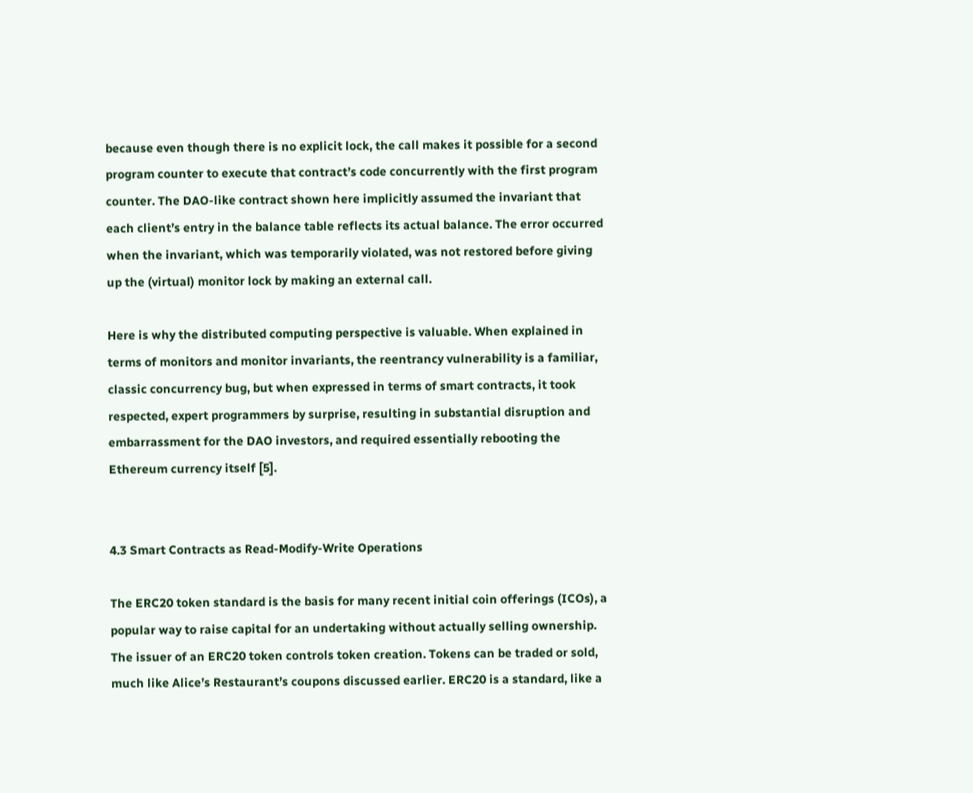because even though there is no explicit lock, the call makes it possible for a second program counter to execute that contract’s code concurrently with the first program counter. The DAO-like contract shown here implicitly assumed the invariant that each client’s entry in the balance table reflects its actual balance. The error occurred when the invariant, which was temporarily violated, was not restored before giving up the (virtual) monitor lock by making an external call.

Here is why the distributed computing perspective is valuable. When explained in terms of monitors and monitor invariants, the reentrancy vulnerability is a familiar, classic concurrency bug, but when expressed in terms of smart contracts, it took respected, expert programmers by surprise, resulting in substantial disruption and embarrassment for the DAO investors, and required essentially rebooting the Ethereum currency itself [5].


4.3 Smart Contracts as Read-Modify-Write Operations

The ERC20 token standard is the basis for many recent initial coin offerings (ICOs), a popular way to raise capital for an undertaking without actually selling ownership. The issuer of an ERC20 token controls token creation. Tokens can be traded or sold, much like Alice’s Restaurant’s coupons discussed earlier. ERC20 is a standard, like a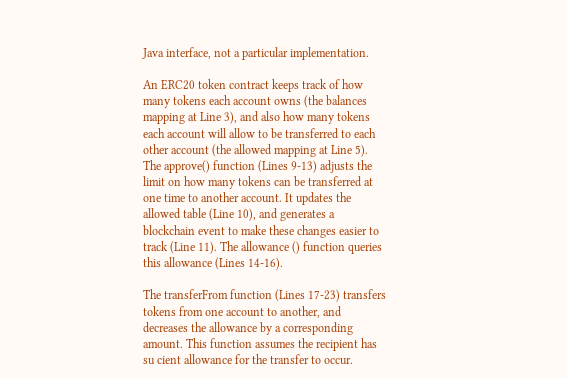Java interface, not a particular implementation.

An ERC20 token contract keeps track of how many tokens each account owns (the balances mapping at Line 3), and also how many tokens each account will allow to be transferred to each other account (the allowed mapping at Line 5). The approve() function (Lines 9-13) adjusts the limit on how many tokens can be transferred at one time to another account. It updates the allowed table (Line 10), and generates a blockchain event to make these changes easier to track (Line 11). The allowance () function queries this allowance (Lines 14-16).

The transferFrom function (Lines 17-23) transfers tokens from one account to another, and decreases the allowance by a corresponding amount. This function assumes the recipient has su cient allowance for the transfer to occur.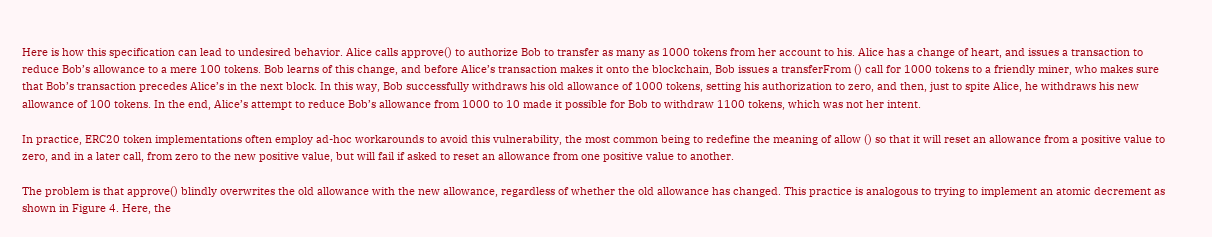Here is how this specification can lead to undesired behavior. Alice calls approve() to authorize Bob to transfer as many as 1000 tokens from her account to his. Alice has a change of heart, and issues a transaction to reduce Bob’s allowance to a mere 100 tokens. Bob learns of this change, and before Alice’s transaction makes it onto the blockchain, Bob issues a transferFrom () call for 1000 tokens to a friendly miner, who makes sure that Bob’s transaction precedes Alice’s in the next block. In this way, Bob successfully withdraws his old allowance of 1000 tokens, setting his authorization to zero, and then, just to spite Alice, he withdraws his new allowance of 100 tokens. In the end, Alice’s attempt to reduce Bob’s allowance from 1000 to 10 made it possible for Bob to withdraw 1100 tokens, which was not her intent.

In practice, ERC20 token implementations often employ ad-hoc workarounds to avoid this vulnerability, the most common being to redefine the meaning of allow () so that it will reset an allowance from a positive value to zero, and in a later call, from zero to the new positive value, but will fail if asked to reset an allowance from one positive value to another.

The problem is that approve() blindly overwrites the old allowance with the new allowance, regardless of whether the old allowance has changed. This practice is analogous to trying to implement an atomic decrement as shown in Figure 4. Here, the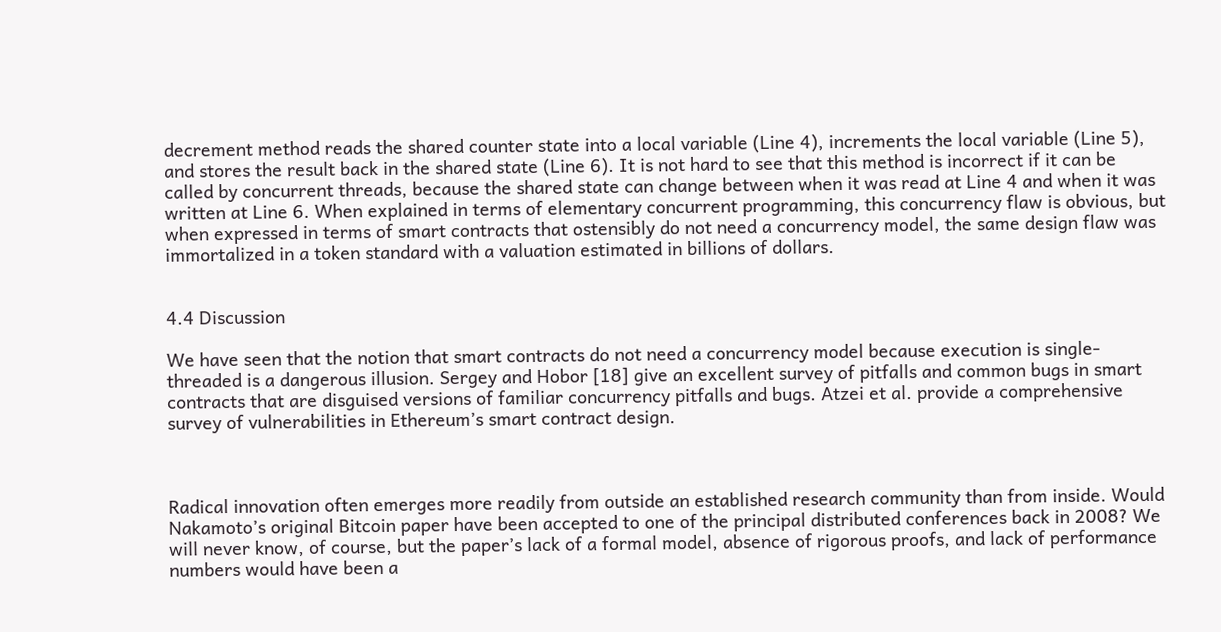decrement method reads the shared counter state into a local variable (Line 4), increments the local variable (Line 5), and stores the result back in the shared state (Line 6). It is not hard to see that this method is incorrect if it can be called by concurrent threads, because the shared state can change between when it was read at Line 4 and when it was written at Line 6. When explained in terms of elementary concurrent programming, this concurrency flaw is obvious, but when expressed in terms of smart contracts that ostensibly do not need a concurrency model, the same design flaw was immortalized in a token standard with a valuation estimated in billions of dollars.


4.4 Discussion

We have seen that the notion that smart contracts do not need a concurrency model because execution is single-threaded is a dangerous illusion. Sergey and Hobor [18] give an excellent survey of pitfalls and common bugs in smart contracts that are disguised versions of familiar concurrency pitfalls and bugs. Atzei et al. provide a comprehensive survey of vulnerabilities in Ethereum’s smart contract design.



Radical innovation often emerges more readily from outside an established research community than from inside. Would Nakamoto’s original Bitcoin paper have been accepted to one of the principal distributed conferences back in 2008? We will never know, of course, but the paper’s lack of a formal model, absence of rigorous proofs, and lack of performance numbers would have been a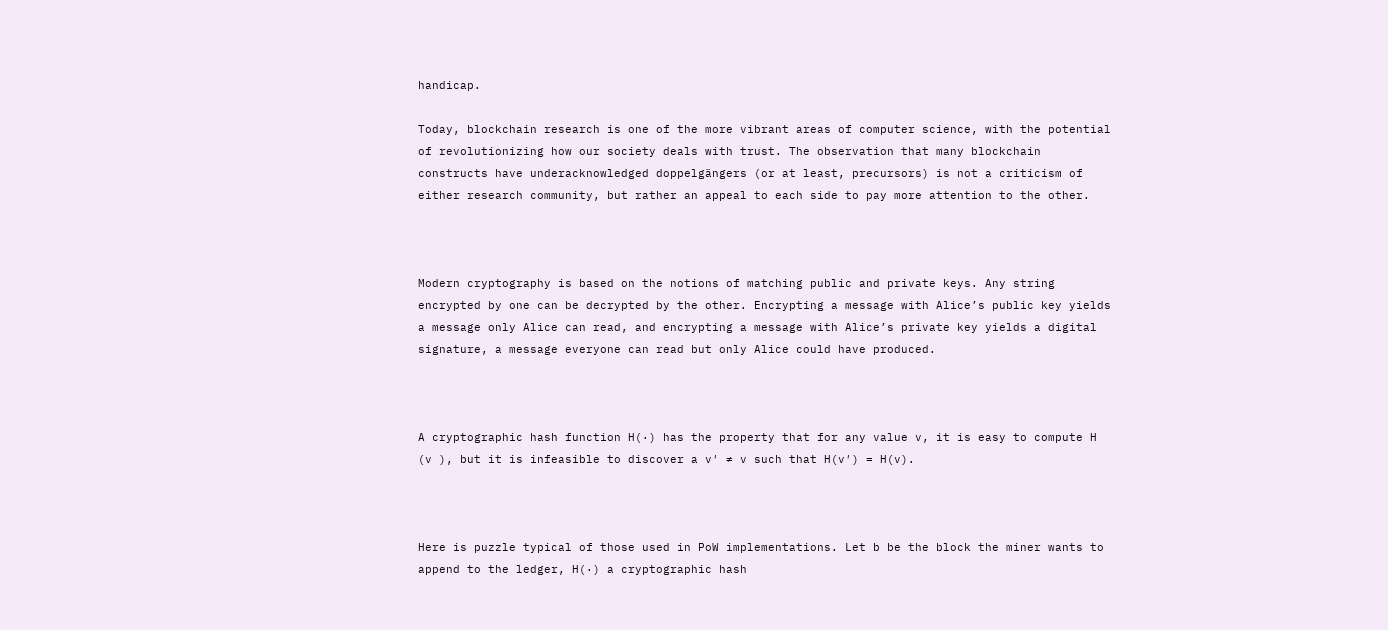handicap.

Today, blockchain research is one of the more vibrant areas of computer science, with the potential of revolutionizing how our society deals with trust. The observation that many blockchain constructs have underacknowledged doppelgängers (or at least, precursors) is not a criticism of either research community, but rather an appeal to each side to pay more attention to the other.



Modern cryptography is based on the notions of matching public and private keys. Any string encrypted by one can be decrypted by the other. Encrypting a message with Alice’s public key yields a message only Alice can read, and encrypting a message with Alice’s private key yields a digital signature, a message everyone can read but only Alice could have produced.



A cryptographic hash function H(·) has the property that for any value v, it is easy to compute H (v ), but it is infeasible to discover a v′ ≠ v such that H(v′) = H(v).



Here is puzzle typical of those used in PoW implementations. Let b be the block the miner wants to append to the ledger, H(·) a cryptographic hash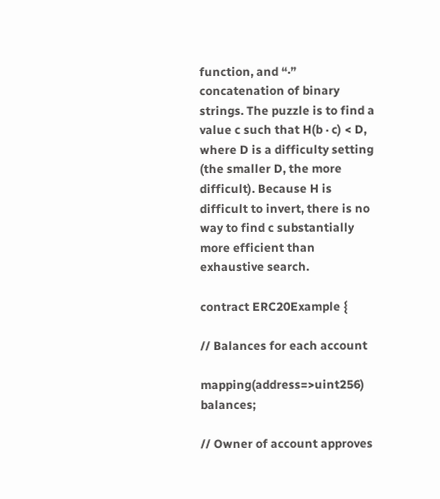function, and “·” concatenation of binary strings. The puzzle is to find a value c such that H(b · c) < D, where D is a difficulty setting (the smaller D, the more difficult). Because H is difficult to invert, there is no way to find c substantially more efficient than exhaustive search.

contract ERC20Example {

// Balances for each account

mapping(address=>uint256) balances;

// Owner of account approves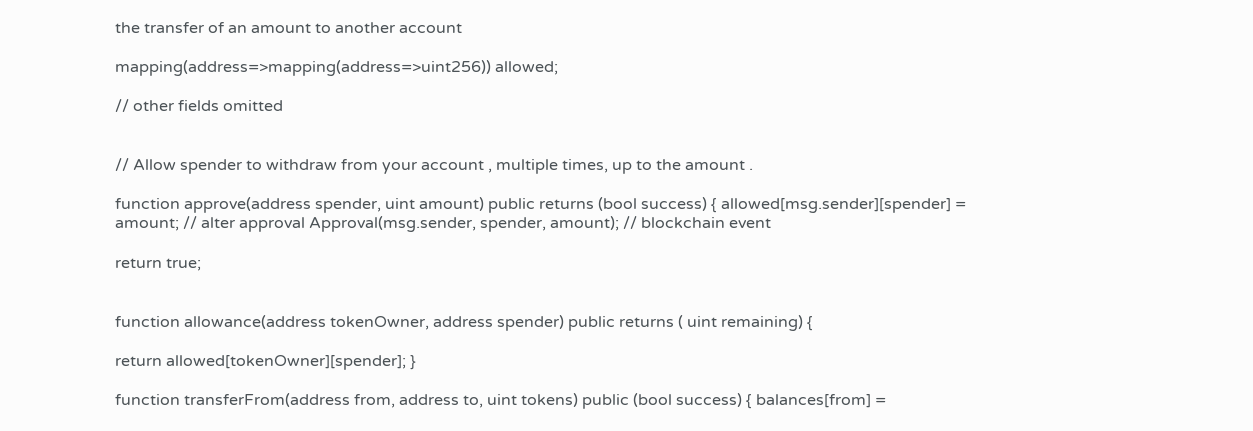the transfer of an amount to another account

mapping(address=>mapping(address=>uint256)) allowed;

// other fields omitted


// Allow spender to withdraw from your account , multiple times, up to the amount .

function approve(address spender, uint amount) public returns (bool success) { allowed[msg.sender][spender] = amount; // alter approval Approval(msg.sender, spender, amount); // blockchain event

return true;


function allowance(address tokenOwner, address spender) public returns ( uint remaining) {

return allowed[tokenOwner][spender]; }

function transferFrom(address from, address to, uint tokens) public (bool success) { balances[from] =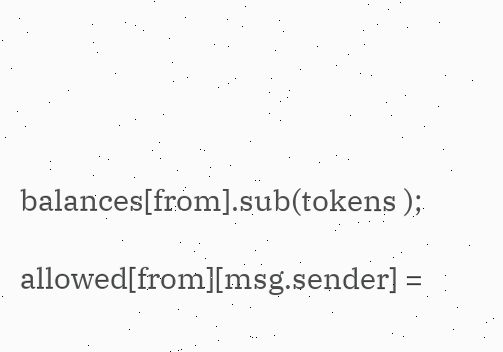balances[from].sub(tokens );

allowed[from][msg.sender] =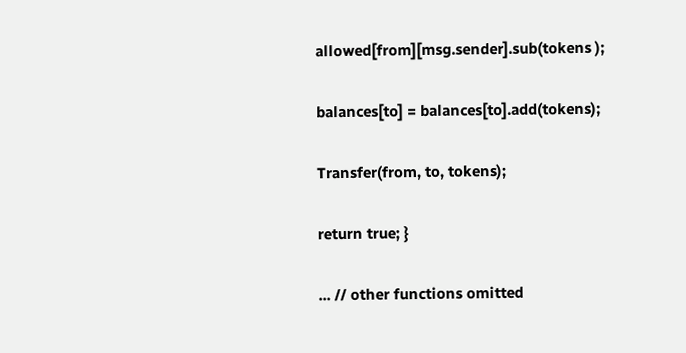allowed[from][msg.sender].sub(tokens );

balances[to] = balances[to].add(tokens);

Transfer(from, to, tokens);

return true; }

... // other functions omitted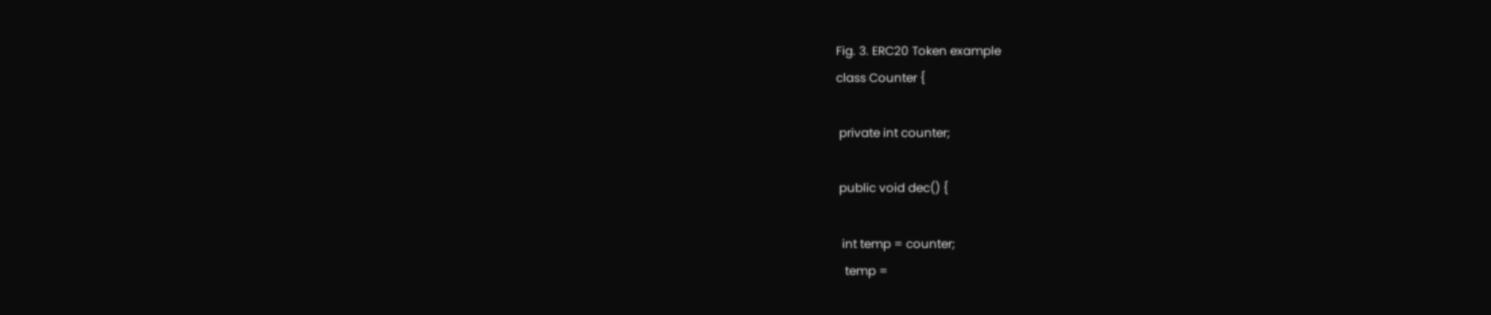Fig. 3. ERC20 Token example
class Counter {

 private int counter;

 public void dec() {

  int temp = counter;
   temp =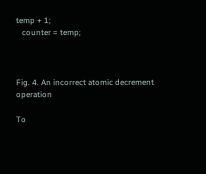temp + 1;
   counter = temp;



Fig. 4. An incorrect atomic decrement operation

To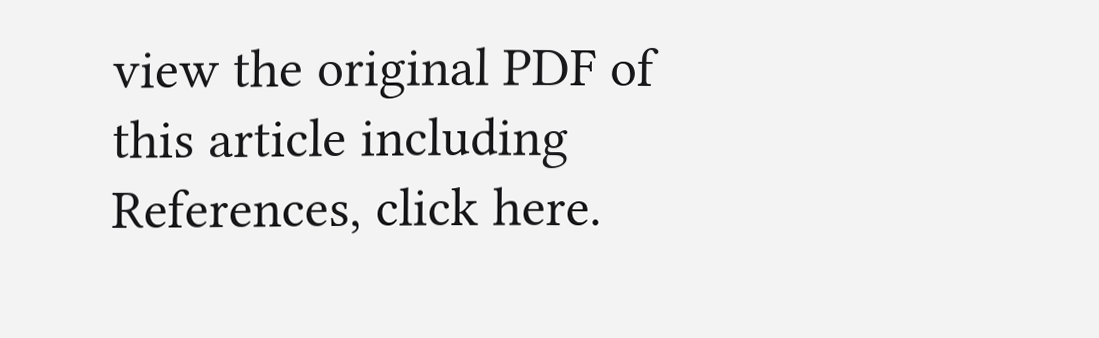view the original PDF of this article including References, click here.